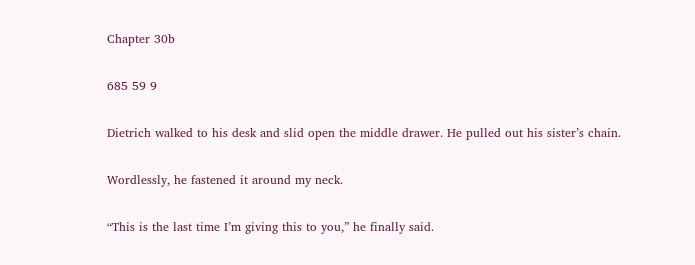Chapter 30b

685 59 9

Dietrich walked to his desk and slid open the middle drawer. He pulled out his sister’s chain.

Wordlessly, he fastened it around my neck.

“This is the last time I’m giving this to you,” he finally said.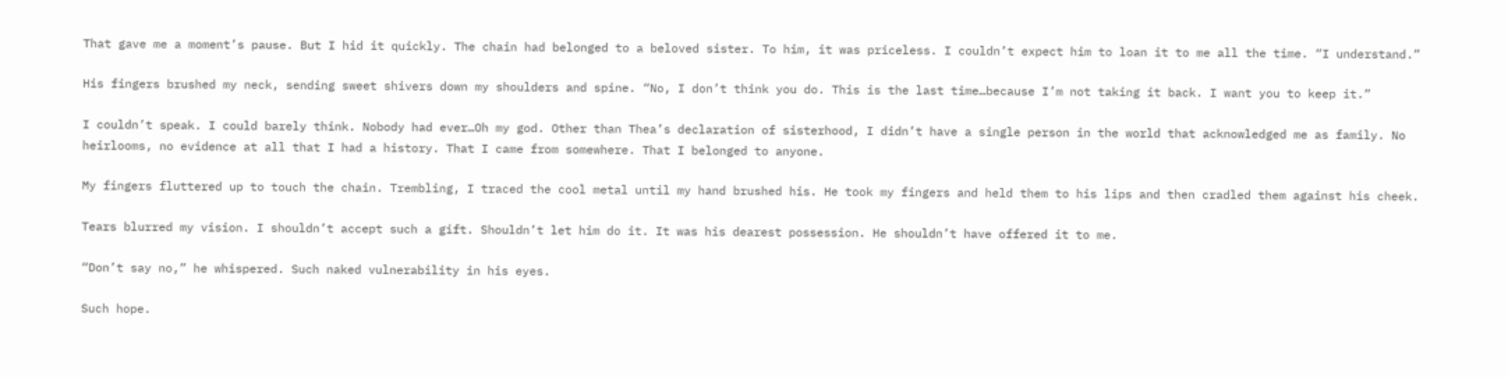That gave me a moment’s pause. But I hid it quickly. The chain had belonged to a beloved sister. To him, it was priceless. I couldn’t expect him to loan it to me all the time. “I understand.”

His fingers brushed my neck, sending sweet shivers down my shoulders and spine. “No, I don’t think you do. This is the last time…because I’m not taking it back. I want you to keep it.”

I couldn’t speak. I could barely think. Nobody had ever…Oh my god. Other than Thea’s declaration of sisterhood, I didn’t have a single person in the world that acknowledged me as family. No heirlooms, no evidence at all that I had a history. That I came from somewhere. That I belonged to anyone.

My fingers fluttered up to touch the chain. Trembling, I traced the cool metal until my hand brushed his. He took my fingers and held them to his lips and then cradled them against his cheek.

Tears blurred my vision. I shouldn’t accept such a gift. Shouldn’t let him do it. It was his dearest possession. He shouldn’t have offered it to me.

“Don’t say no,” he whispered. Such naked vulnerability in his eyes.

Such hope.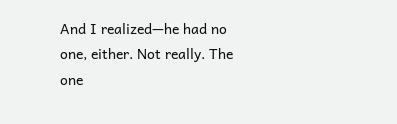And I realized—he had no one, either. Not really. The one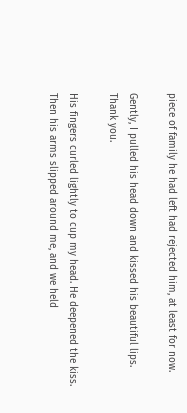piece of family he had left had rejected him, at least for now.

Gently, I pulled his head down and kissed his beautiful lips. Thank you.

His fingers curled lightly to cup my head. He deepened the kiss. Then his arms slipped around me, and we held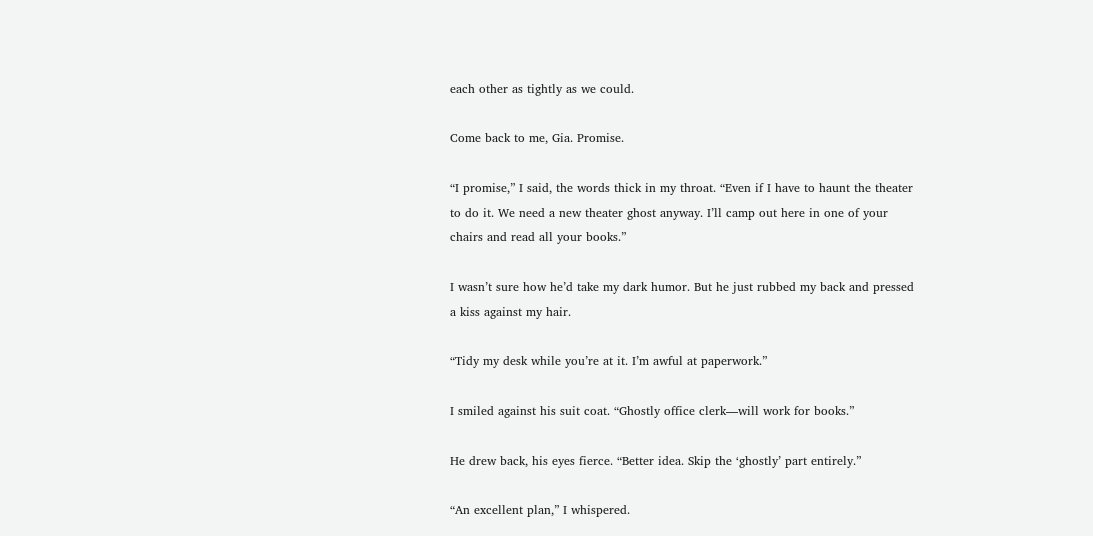each other as tightly as we could.

Come back to me, Gia. Promise.

“I promise,” I said, the words thick in my throat. “Even if I have to haunt the theater to do it. We need a new theater ghost anyway. I’ll camp out here in one of your chairs and read all your books.”

I wasn’t sure how he’d take my dark humor. But he just rubbed my back and pressed a kiss against my hair.

“Tidy my desk while you’re at it. I’m awful at paperwork.”

I smiled against his suit coat. “Ghostly office clerk—will work for books.”

He drew back, his eyes fierce. “Better idea. Skip the ‘ghostly’ part entirely.”

“An excellent plan,” I whispered.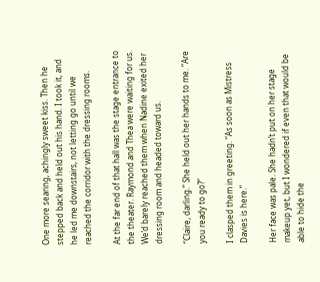One more searing, achingly sweet kiss. Then he stepped back and held out his hand. I took it, and he led me downstairs, not letting go until we reached the corridor with the dressing rooms.

At the far end of that hall was the stage entrance to the theater. Raymond and Thea were waiting for us. We’d barely reached them when Nadine exited her dressing room and headed toward us.

“Claire, darling.” She held out her hands to me. “Are you ready to go?”

I clasped them in greeting. “As soon as Mistress Davies is here.”

Her face was pale. She hadn’t put on her stage makeup yet, but I wondered if even that would be able to hide the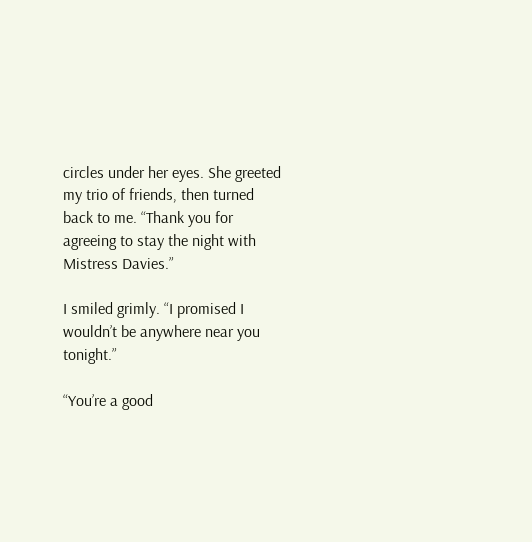circles under her eyes. She greeted my trio of friends, then turned back to me. “Thank you for agreeing to stay the night with Mistress Davies.”

I smiled grimly. “I promised I wouldn’t be anywhere near you tonight.”

“You’re a good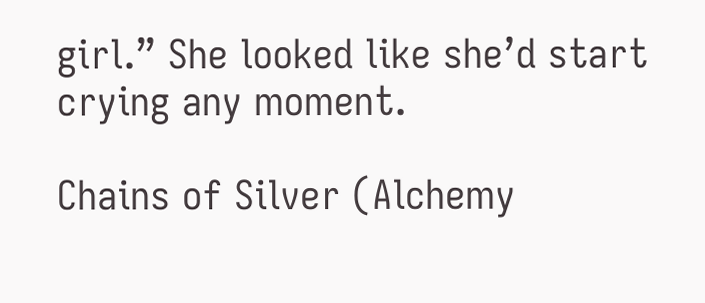girl.” She looked like she’d start crying any moment.

Chains of Silver (Alchemy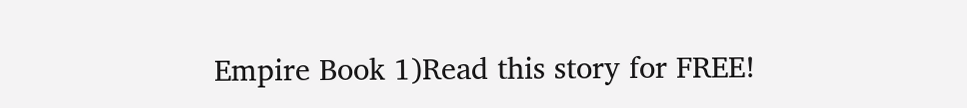Empire Book 1)Read this story for FREE!